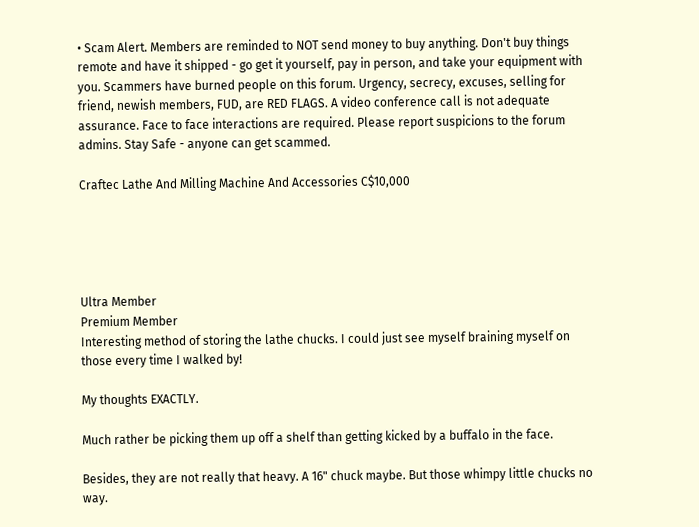• Scam Alert. Members are reminded to NOT send money to buy anything. Don't buy things remote and have it shipped - go get it yourself, pay in person, and take your equipment with you. Scammers have burned people on this forum. Urgency, secrecy, excuses, selling for friend, newish members, FUD, are RED FLAGS. A video conference call is not adequate assurance. Face to face interactions are required. Please report suspicions to the forum admins. Stay Safe - anyone can get scammed.

Craftec Lathe And Milling Machine And Accessories C$10,000





Ultra Member
Premium Member
Interesting method of storing the lathe chucks. I could just see myself braining myself on those every time I walked by!

My thoughts EXACTLY.

Much rather be picking them up off a shelf than getting kicked by a buffalo in the face.

Besides, they are not really that heavy. A 16" chuck maybe. But those whimpy little chucks no way.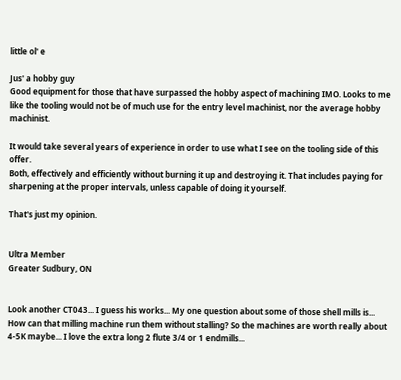little ol' e

Jus' a hobby guy
Good equipment for those that have surpassed the hobby aspect of machining IMO. Looks to me like the tooling would not be of much use for the entry level machinist, nor the average hobby machinist.

It would take several years of experience in order to use what I see on the tooling side of this offer.
Both, effectively and efficiently without burning it up and destroying it. That includes paying for sharpening at the proper intervals, unless capable of doing it yourself.

That's just my opinion.


Ultra Member
Greater Sudbury, ON


Look another CT043... I guess his works... My one question about some of those shell mills is... How can that milling machine run them without stalling? So the machines are worth really about 4-5K maybe... I love the extra long 2 flute 3/4 or 1 endmills...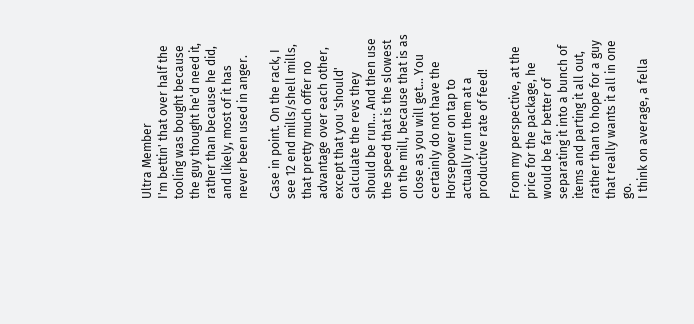Ultra Member
I'm bettin' that over half the tooling was bought because the guy thought he'd need it, rather than because he did, and likely, most of it has never been used in anger.

Case in point. On the rack, I see 12 end mills/shell mills, that pretty much offer no advantage over each other, except that you 'should' calculate the revs they should be run... And then use the speed that is the slowest on the mill, because that is as close as you will get... You certainly do not have the Horsepower on tap to actually run them at a productive rate of feed!

From my perspective, at the price for the package, he would be far better of separating it into a bunch of items and parting it all out, rather than to hope for a guy that really wants it all in one go.
I think on average, a fella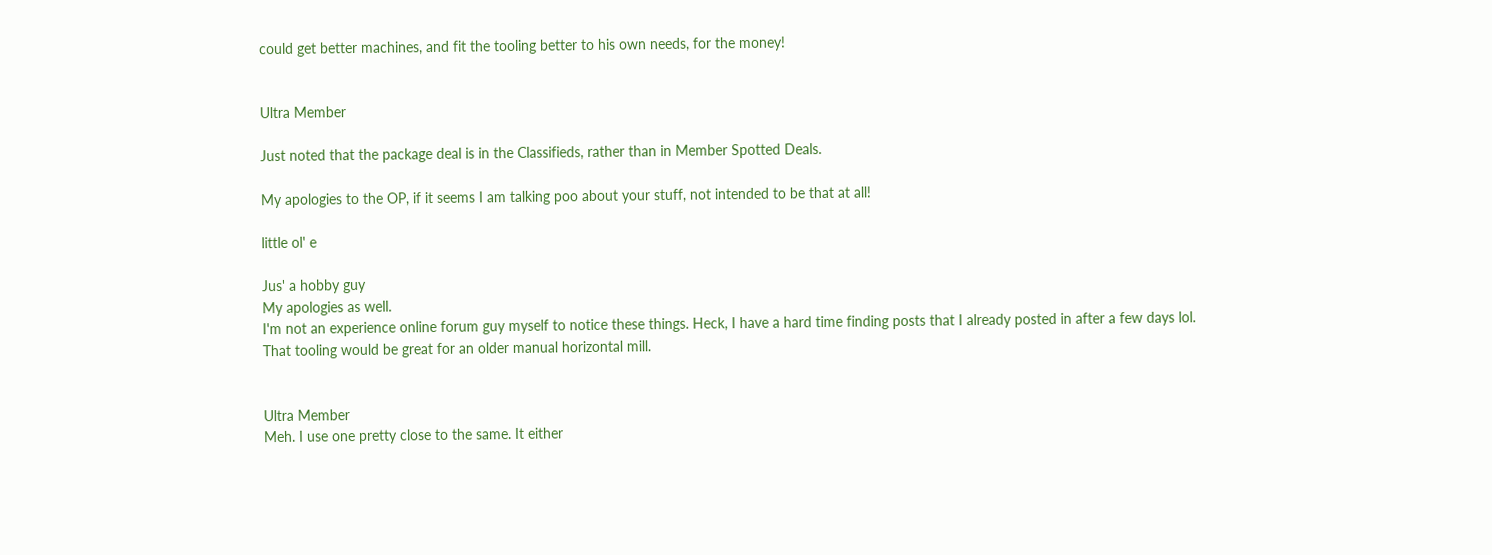could get better machines, and fit the tooling better to his own needs, for the money!


Ultra Member

Just noted that the package deal is in the Classifieds, rather than in Member Spotted Deals.

My apologies to the OP, if it seems I am talking poo about your stuff, not intended to be that at all!

little ol' e

Jus' a hobby guy
My apologies as well.
I'm not an experience online forum guy myself to notice these things. Heck, I have a hard time finding posts that I already posted in after a few days lol.
That tooling would be great for an older manual horizontal mill.


Ultra Member
Meh. I use one pretty close to the same. It either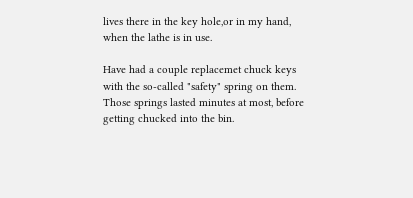lives there in the key hole,or in my hand, when the lathe is in use.

Have had a couple replacemet chuck keys with the so-called "safety" spring on them. Those springs lasted minutes at most, before getting chucked into the bin.